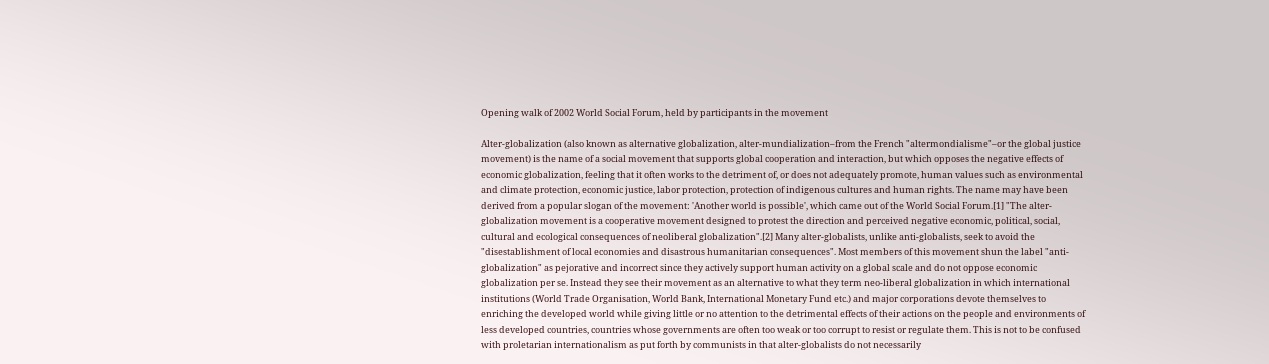Opening walk of 2002 World Social Forum, held by participants in the movement

Alter-globalization (also known as alternative globalization, alter-mundialization–from the French "altermondialisme"–or the global justice movement) is the name of a social movement that supports global cooperation and interaction, but which opposes the negative effects of economic globalization, feeling that it often works to the detriment of, or does not adequately promote, human values such as environmental and climate protection, economic justice, labor protection, protection of indigenous cultures and human rights. The name may have been derived from a popular slogan of the movement: 'Another world is possible', which came out of the World Social Forum.[1] "The alter-globalization movement is a cooperative movement designed to protest the direction and perceived negative economic, political, social, cultural and ecological consequences of neoliberal globalization".[2] Many alter-globalists, unlike anti-globalists, seek to avoid the "disestablishment of local economies and disastrous humanitarian consequences". Most members of this movement shun the label "anti-globalization" as pejorative and incorrect since they actively support human activity on a global scale and do not oppose economic globalization per se. Instead they see their movement as an alternative to what they term neo-liberal globalization in which international institutions (World Trade Organisation, World Bank, International Monetary Fund etc.) and major corporations devote themselves to enriching the developed world while giving little or no attention to the detrimental effects of their actions on the people and environments of less developed countries, countries whose governments are often too weak or too corrupt to resist or regulate them. This is not to be confused with proletarian internationalism as put forth by communists in that alter-globalists do not necessarily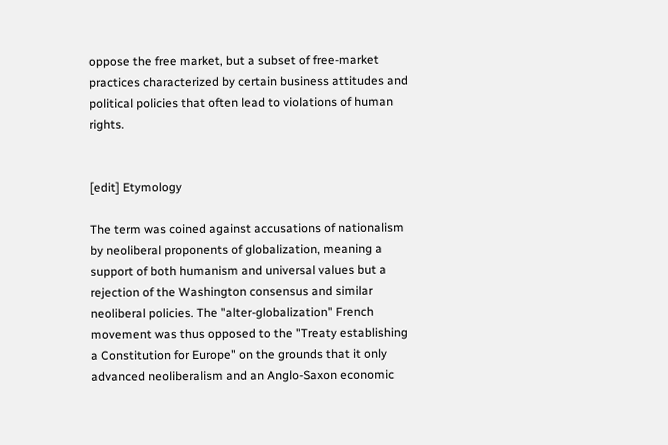oppose the free market, but a subset of free-market practices characterized by certain business attitudes and political policies that often lead to violations of human rights.


[edit] Etymology

The term was coined against accusations of nationalism by neoliberal proponents of globalization, meaning a support of both humanism and universal values but a rejection of the Washington consensus and similar neoliberal policies. The "alter-globalization" French movement was thus opposed to the "Treaty establishing a Constitution for Europe" on the grounds that it only advanced neoliberalism and an Anglo-Saxon economic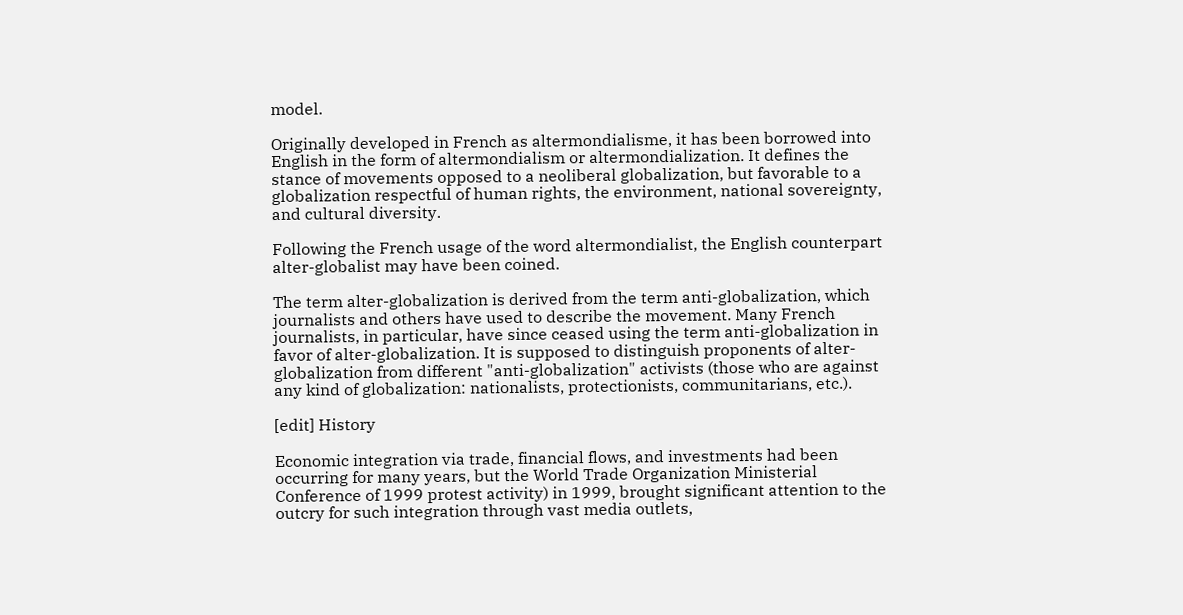model.

Originally developed in French as altermondialisme, it has been borrowed into English in the form of altermondialism or altermondialization. It defines the stance of movements opposed to a neoliberal globalization, but favorable to a globalization respectful of human rights, the environment, national sovereignty, and cultural diversity.

Following the French usage of the word altermondialist, the English counterpart alter-globalist may have been coined.

The term alter-globalization is derived from the term anti-globalization, which journalists and others have used to describe the movement. Many French journalists, in particular, have since ceased using the term anti-globalization in favor of alter-globalization. It is supposed to distinguish proponents of alter-globalization from different "anti-globalization" activists (those who are against any kind of globalization: nationalists, protectionists, communitarians, etc.).

[edit] History

Economic integration via trade, financial flows, and investments had been occurring for many years, but the World Trade Organization Ministerial Conference of 1999 protest activity) in 1999, brought significant attention to the outcry for such integration through vast media outlets,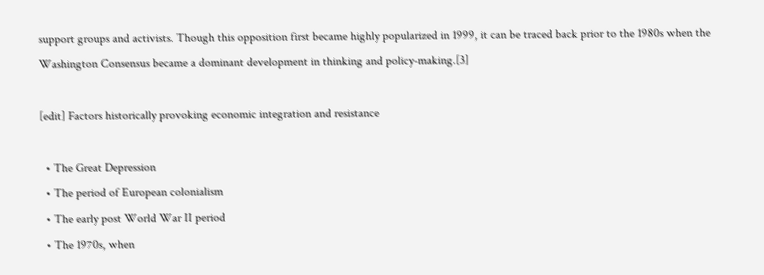support groups and activists. Though this opposition first became highly popularized in 1999, it can be traced back prior to the 1980s when the Washington Consensus became a dominant development in thinking and policy-making.[3]

[edit] Factors historically provoking economic integration and resistance

  • The Great Depression
  • The period of European colonialism
  • The early post World War II period
  • The 1970s, when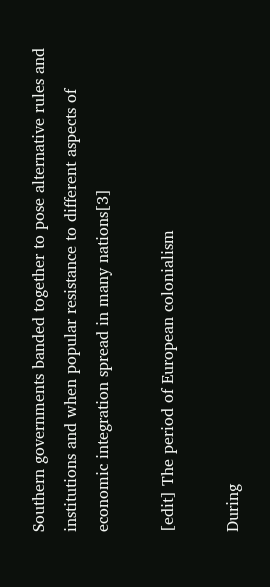Southern governments banded together to pose alternative rules and institutions and when popular resistance to different aspects of economic integration spread in many nations[3]

[edit] The period of European colonialism

During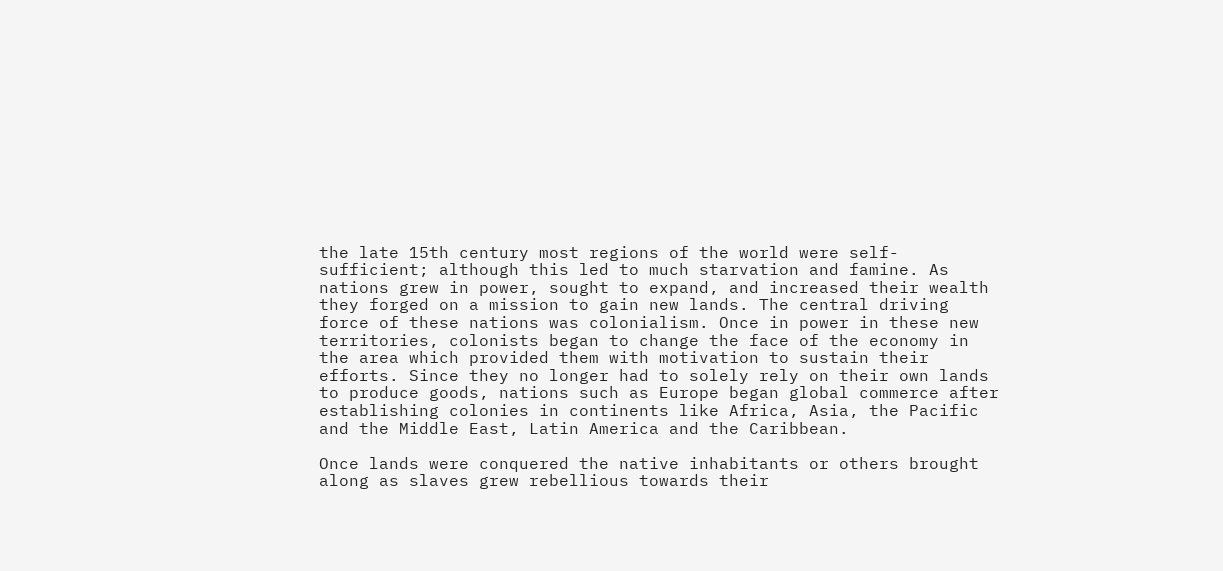the late 15th century most regions of the world were self-sufficient; although this led to much starvation and famine. As nations grew in power, sought to expand, and increased their wealth they forged on a mission to gain new lands. The central driving force of these nations was colonialism. Once in power in these new territories, colonists began to change the face of the economy in the area which provided them with motivation to sustain their efforts. Since they no longer had to solely rely on their own lands to produce goods, nations such as Europe began global commerce after establishing colonies in continents like Africa, Asia, the Pacific and the Middle East, Latin America and the Caribbean.

Once lands were conquered the native inhabitants or others brought along as slaves grew rebellious towards their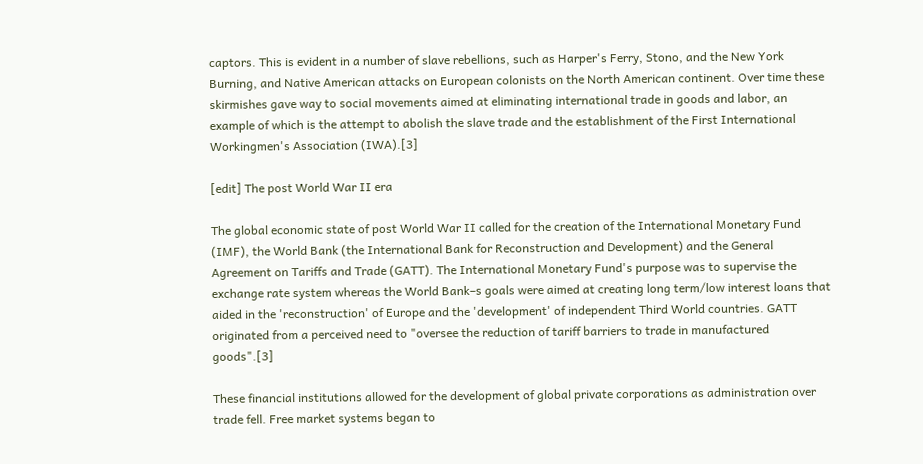captors. This is evident in a number of slave rebellions, such as Harper's Ferry, Stono, and the New York Burning, and Native American attacks on European colonists on the North American continent. Over time these skirmishes gave way to social movements aimed at eliminating international trade in goods and labor, an example of which is the attempt to abolish the slave trade and the establishment of the First International Workingmen's Association (IWA).[3]

[edit] The post World War II era

The global economic state of post World War II called for the creation of the International Monetary Fund (IMF), the World Bank (the International Bank for Reconstruction and Development) and the General Agreement on Tariffs and Trade (GATT). The International Monetary Fund's purpose was to supervise the exchange rate system whereas the World Bank–s goals were aimed at creating long term/low interest loans that aided in the 'reconstruction' of Europe and the 'development' of independent Third World countries. GATT originated from a perceived need to "oversee the reduction of tariff barriers to trade in manufactured goods".[3]

These financial institutions allowed for the development of global private corporations as administration over trade fell. Free market systems began to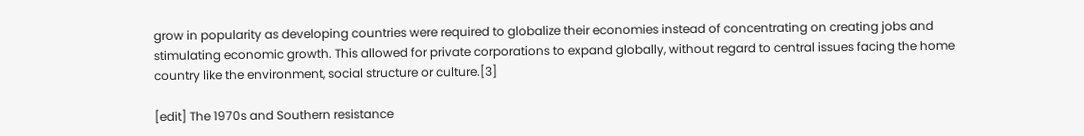grow in popularity as developing countries were required to globalize their economies instead of concentrating on creating jobs and stimulating economic growth. This allowed for private corporations to expand globally, without regard to central issues facing the home country like the environment, social structure or culture.[3]

[edit] The 1970s and Southern resistance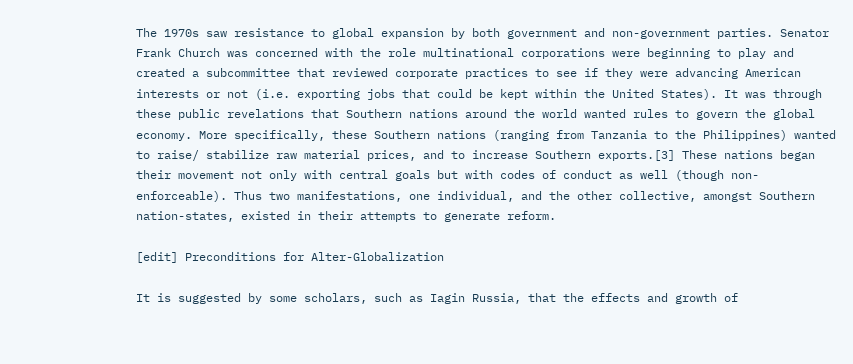The 1970s saw resistance to global expansion by both government and non-government parties. Senator Frank Church was concerned with the role multinational corporations were beginning to play and created a subcommittee that reviewed corporate practices to see if they were advancing American interests or not (i.e. exporting jobs that could be kept within the United States). It was through these public revelations that Southern nations around the world wanted rules to govern the global economy. More specifically, these Southern nations (ranging from Tanzania to the Philippines) wanted to raise/ stabilize raw material prices, and to increase Southern exports.[3] These nations began their movement not only with central goals but with codes of conduct as well (though non-enforceable). Thus two manifestations, one individual, and the other collective, amongst Southern nation-states, existed in their attempts to generate reform.

[edit] Preconditions for Alter-Globalization

It is suggested by some scholars, such as Iagin Russia, that the effects and growth of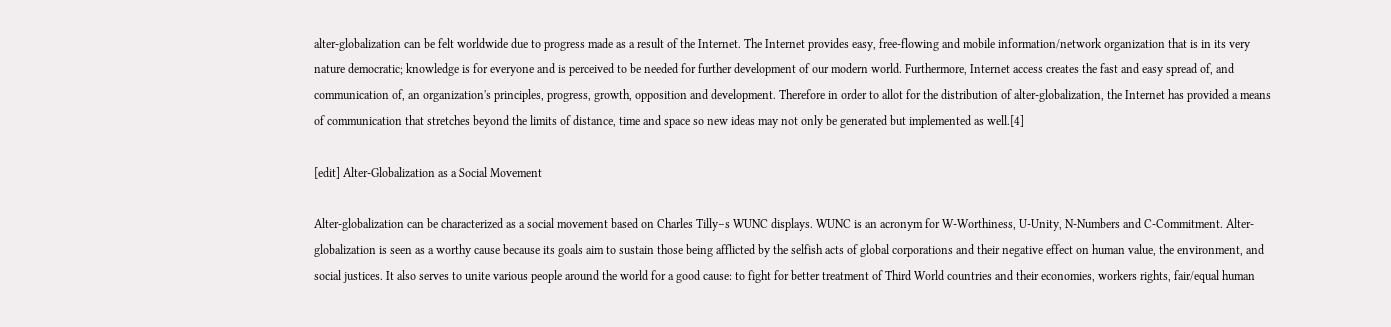alter-globalization can be felt worldwide due to progress made as a result of the Internet. The Internet provides easy, free-flowing and mobile information/network organization that is in its very nature democratic; knowledge is for everyone and is perceived to be needed for further development of our modern world. Furthermore, Internet access creates the fast and easy spread of, and communication of, an organization's principles, progress, growth, opposition and development. Therefore in order to allot for the distribution of alter-globalization, the Internet has provided a means of communication that stretches beyond the limits of distance, time and space so new ideas may not only be generated but implemented as well.[4]

[edit] Alter-Globalization as a Social Movement

Alter-globalization can be characterized as a social movement based on Charles Tilly–s WUNC displays. WUNC is an acronym for W-Worthiness, U-Unity, N-Numbers and C-Commitment. Alter-globalization is seen as a worthy cause because its goals aim to sustain those being afflicted by the selfish acts of global corporations and their negative effect on human value, the environment, and social justices. It also serves to unite various people around the world for a good cause: to fight for better treatment of Third World countries and their economies, workers rights, fair/equal human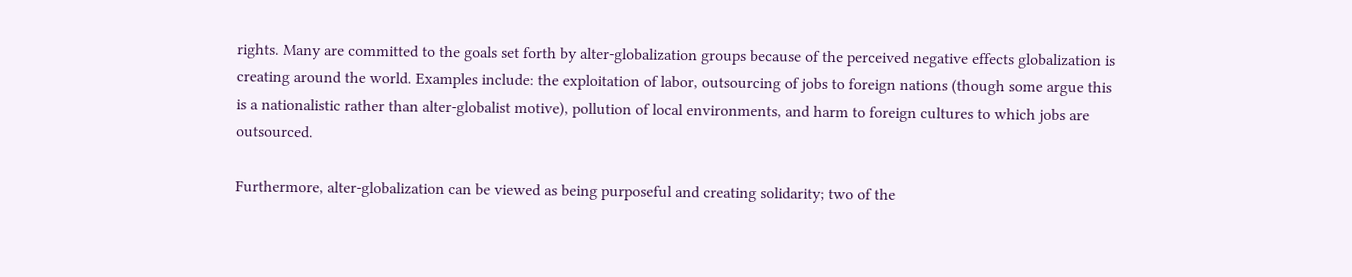rights. Many are committed to the goals set forth by alter-globalization groups because of the perceived negative effects globalization is creating around the world. Examples include: the exploitation of labor, outsourcing of jobs to foreign nations (though some argue this is a nationalistic rather than alter-globalist motive), pollution of local environments, and harm to foreign cultures to which jobs are outsourced.

Furthermore, alter-globalization can be viewed as being purposeful and creating solidarity; two of the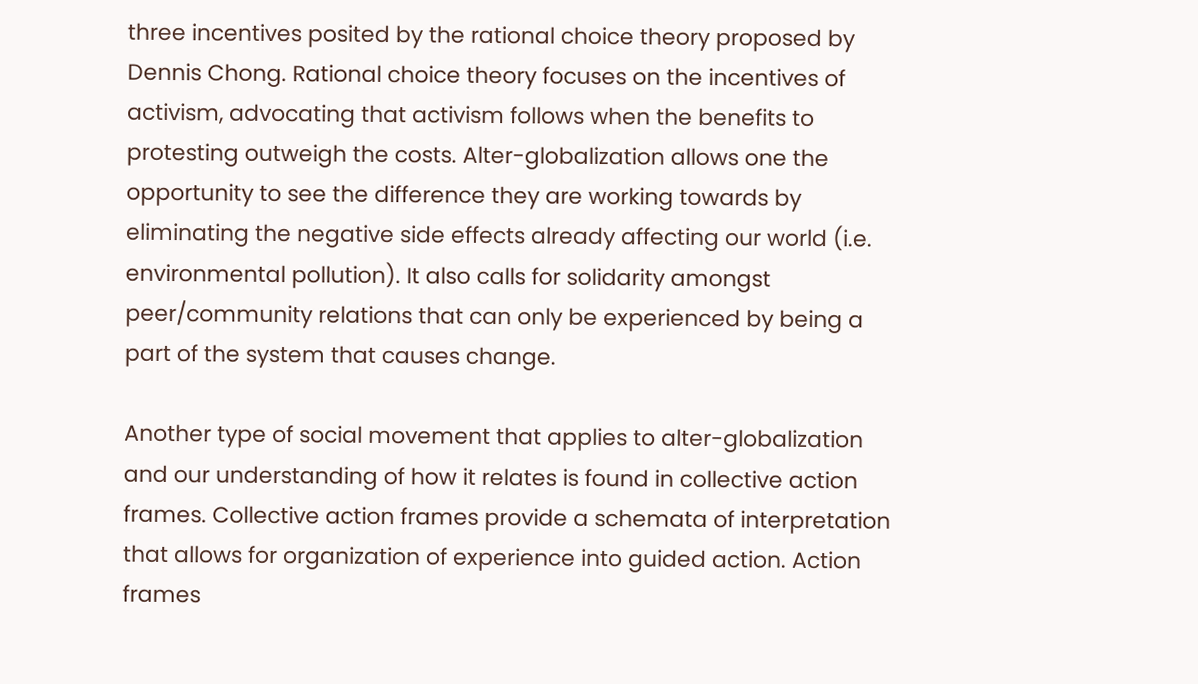three incentives posited by the rational choice theory proposed by Dennis Chong. Rational choice theory focuses on the incentives of activism, advocating that activism follows when the benefits to protesting outweigh the costs. Alter-globalization allows one the opportunity to see the difference they are working towards by eliminating the negative side effects already affecting our world (i.e. environmental pollution). It also calls for solidarity amongst peer/community relations that can only be experienced by being a part of the system that causes change.

Another type of social movement that applies to alter-globalization and our understanding of how it relates is found in collective action frames. Collective action frames provide a schemata of interpretation that allows for organization of experience into guided action. Action frames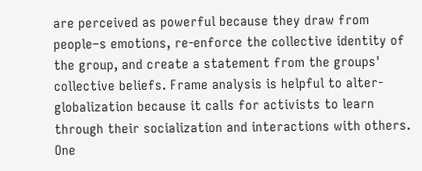are perceived as powerful because they draw from people–s emotions, re-enforce the collective identity of the group, and create a statement from the groups' collective beliefs. Frame analysis is helpful to alter-globalization because it calls for activists to learn through their socialization and interactions with others. One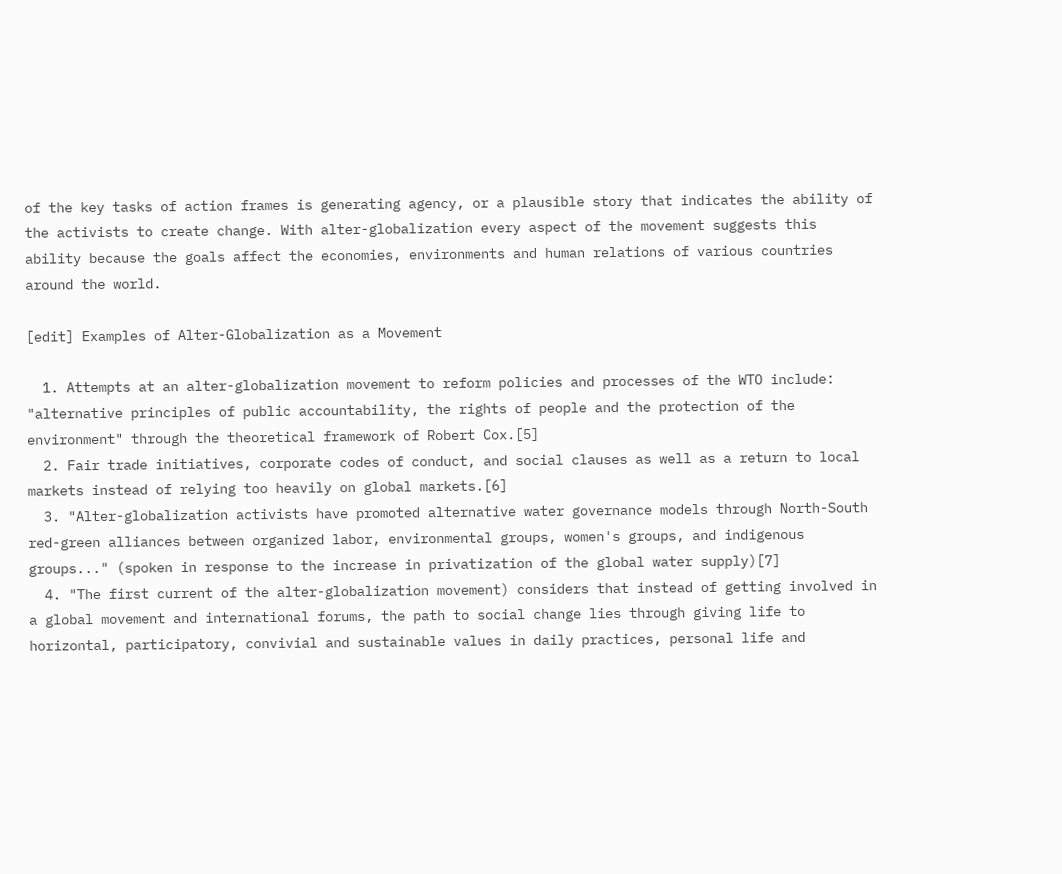of the key tasks of action frames is generating agency, or a plausible story that indicates the ability of the activists to create change. With alter-globalization every aspect of the movement suggests this ability because the goals affect the economies, environments and human relations of various countries around the world.

[edit] Examples of Alter-Globalization as a Movement

  1. Attempts at an alter-globalization movement to reform policies and processes of the WTO include: "alternative principles of public accountability, the rights of people and the protection of the environment" through the theoretical framework of Robert Cox.[5]
  2. Fair trade initiatives, corporate codes of conduct, and social clauses as well as a return to local markets instead of relying too heavily on global markets.[6]
  3. "Alter-globalization activists have promoted alternative water governance models through North-South red-green alliances between organized labor, environmental groups, women's groups, and indigenous groups..." (spoken in response to the increase in privatization of the global water supply)[7]
  4. "The first current of the alter-globalization movement) considers that instead of getting involved in a global movement and international forums, the path to social change lies through giving life to horizontal, participatory, convivial and sustainable values in daily practices, personal life and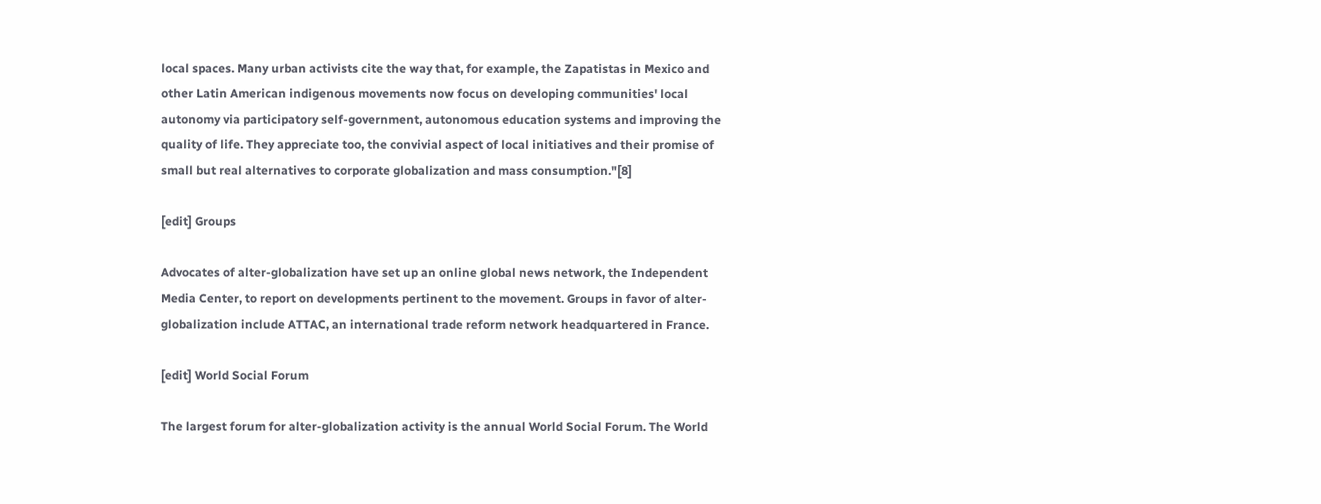local spaces. Many urban activists cite the way that, for example, the Zapatistas in Mexico and other Latin American indigenous movements now focus on developing communities' local autonomy via participatory self-government, autonomous education systems and improving the quality of life. They appreciate too, the convivial aspect of local initiatives and their promise of small but real alternatives to corporate globalization and mass consumption."[8]

[edit] Groups

Advocates of alter-globalization have set up an online global news network, the Independent Media Center, to report on developments pertinent to the movement. Groups in favor of alter-globalization include ATTAC, an international trade reform network headquartered in France.

[edit] World Social Forum

The largest forum for alter-globalization activity is the annual World Social Forum. The World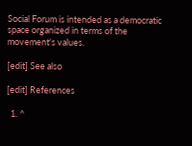Social Forum is intended as a democratic space organized in terms of the movement's values.

[edit] See also

[edit] References

  1. ^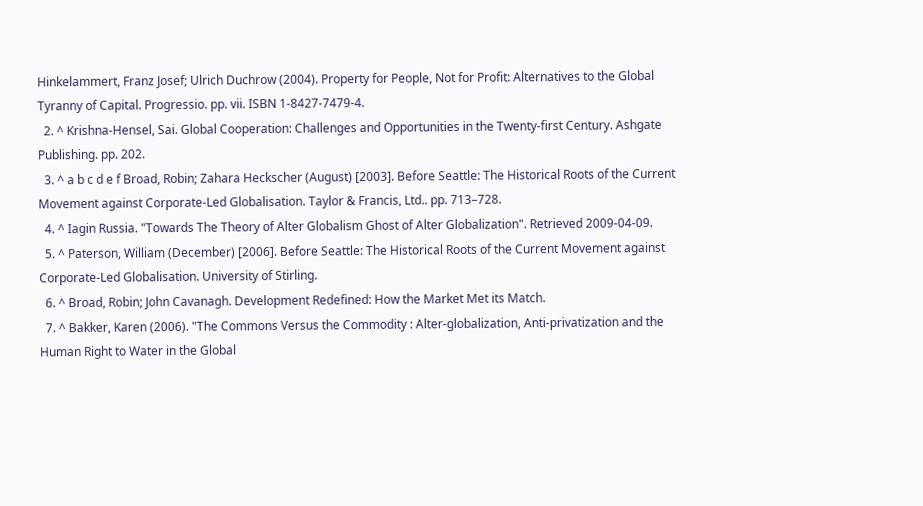Hinkelammert, Franz Josef; Ulrich Duchrow (2004). Property for People, Not for Profit: Alternatives to the Global Tyranny of Capital. Progressio. pp. vii. ISBN 1-8427-7479-4.
  2. ^ Krishna-Hensel, Sai. Global Cooperation: Challenges and Opportunities in the Twenty-first Century. Ashgate Publishing. pp. 202.
  3. ^ a b c d e f Broad, Robin; Zahara Heckscher (August) [2003]. Before Seattle: The Historical Roots of the Current Movement against Corporate-Led Globalisation. Taylor & Francis, Ltd.. pp. 713–728.
  4. ^ Iagin Russia. "Towards The Theory of Alter Globalism Ghost of Alter Globalization". Retrieved 2009-04-09.
  5. ^ Paterson, William (December) [2006]. Before Seattle: The Historical Roots of the Current Movement against Corporate-Led Globalisation. University of Stirling.
  6. ^ Broad, Robin; John Cavanagh. Development Redefined: How the Market Met its Match.
  7. ^ Bakker, Karen (2006). "The Commons Versus the Commodity : Alter-globalization, Anti-privatization and the Human Right to Water in the Global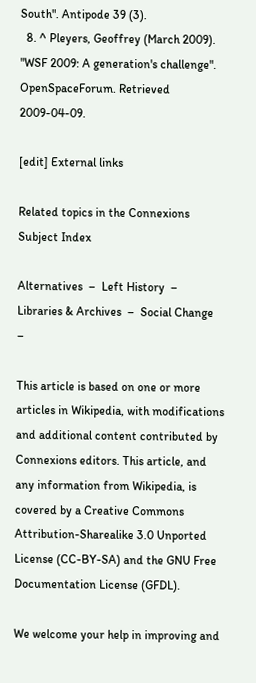South". Antipode 39 (3).
  8. ^ Pleyers, Geoffrey (March 2009). "WSF 2009: A generation's challenge". OpenSpaceForum. Retrieved 2009-04-09.

[edit] External links

Related topics in the Connexions Subject Index

Alternatives  –  Left History  –  Libraries & Archives  –  Social Change  –

This article is based on one or more articles in Wikipedia, with modifications and additional content contributed by Connexions editors. This article, and any information from Wikipedia, is covered by a Creative Commons Attribution-Sharealike 3.0 Unported License (CC-BY-SA) and the GNU Free Documentation License (GFDL).

We welcome your help in improving and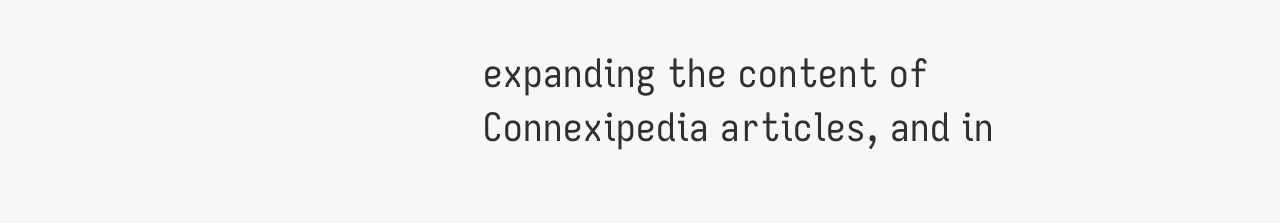expanding the content of Connexipedia articles, and in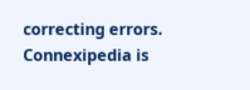correcting errors. Connexipedia is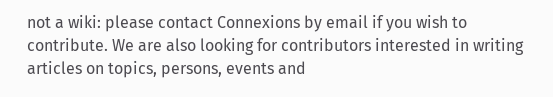not a wiki: please contact Connexions by email if you wish to contribute. We are also looking for contributors interested in writing articles on topics, persons, events and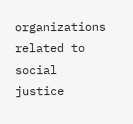organizations related to social justice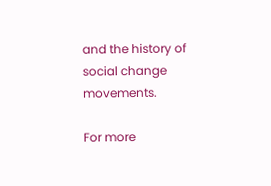and the history of social change movements.

For more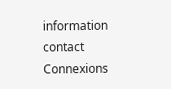information contact Connexions